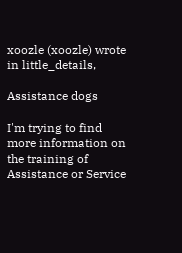xoozle (xoozle) wrote in little_details,

Assistance dogs

I'm trying to find more information on the training of Assistance or Service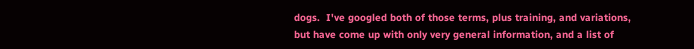dogs.  I've googled both of those terms, plus training, and variations, but have come up with only very general information, and a list of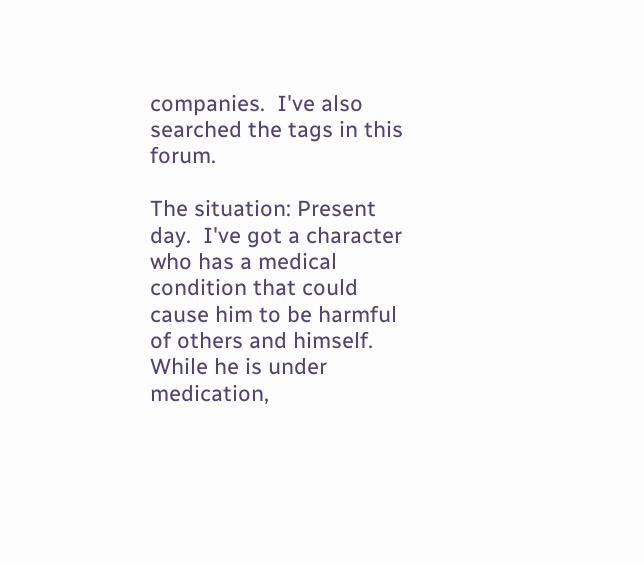companies.  I've also searched the tags in this forum.

The situation: Present day.  I've got a character who has a medical condition that could cause him to be harmful of others and himself.  While he is under medication,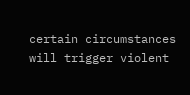certain circumstances will trigger violent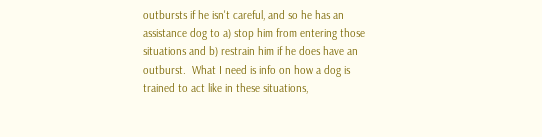outbursts if he isn't careful, and so he has an assistance dog to a) stop him from entering those situations and b) restrain him if he does have an outburst.  What I need is info on how a dog is trained to act like in these situations,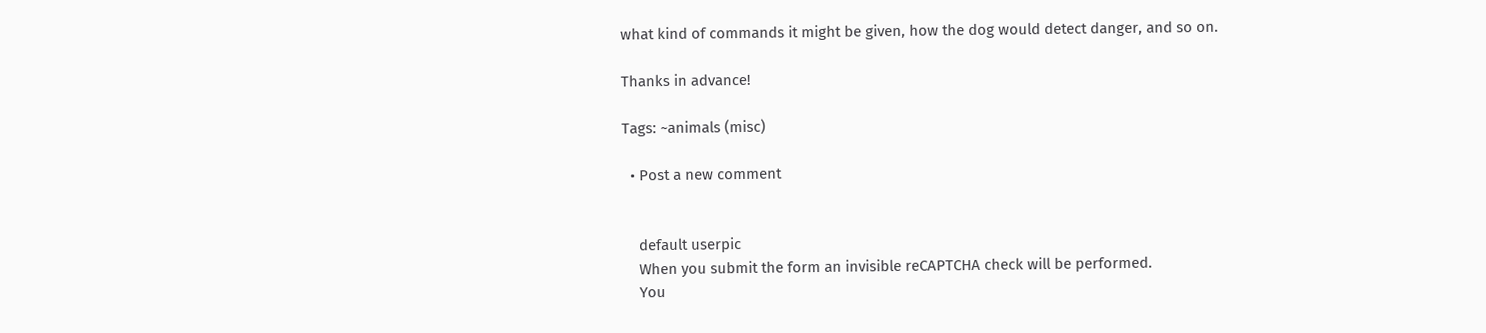what kind of commands it might be given, how the dog would detect danger, and so on.

Thanks in advance!

Tags: ~animals (misc)

  • Post a new comment


    default userpic
    When you submit the form an invisible reCAPTCHA check will be performed.
    You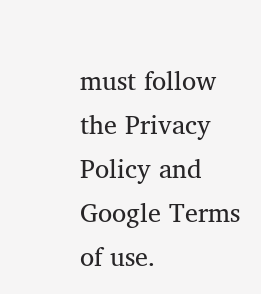must follow the Privacy Policy and Google Terms of use.